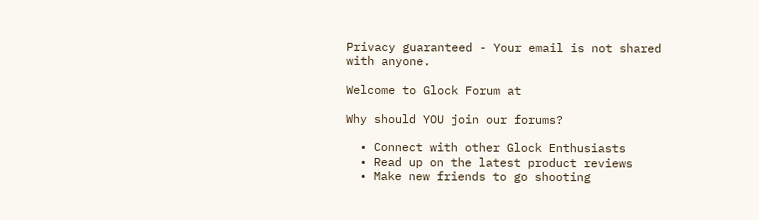Privacy guaranteed - Your email is not shared with anyone.

Welcome to Glock Forum at

Why should YOU join our forums?

  • Connect with other Glock Enthusiasts
  • Read up on the latest product reviews
  • Make new friends to go shooting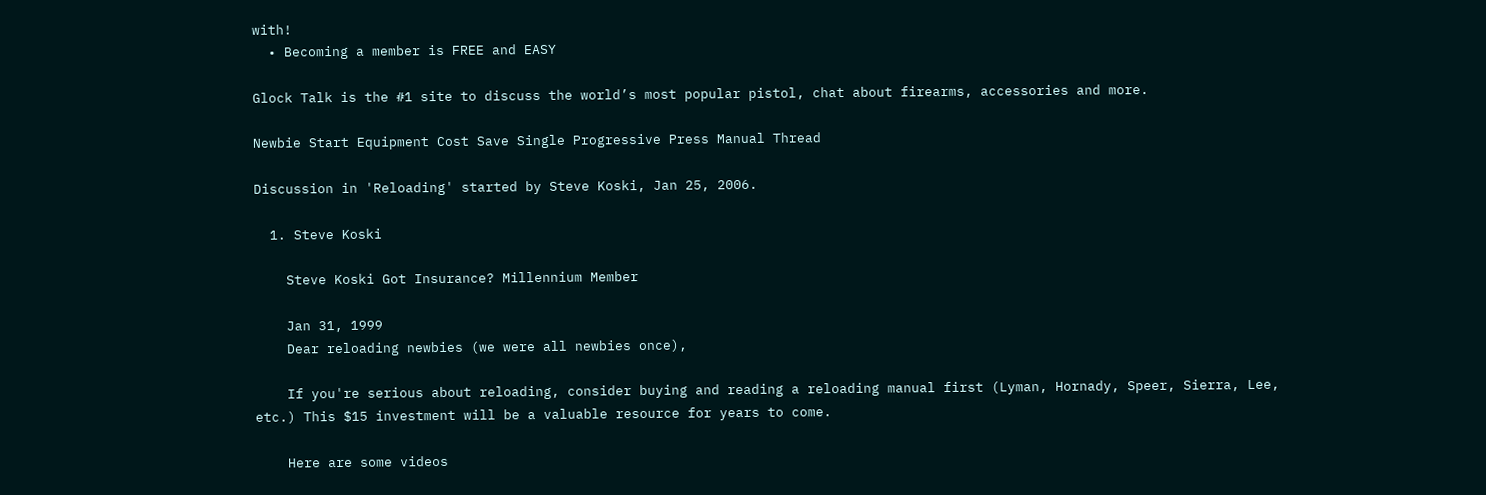with!
  • Becoming a member is FREE and EASY

Glock Talk is the #1 site to discuss the world’s most popular pistol, chat about firearms, accessories and more.

Newbie Start Equipment Cost Save Single Progressive Press Manual Thread

Discussion in 'Reloading' started by Steve Koski, Jan 25, 2006.

  1. Steve Koski

    Steve Koski Got Insurance? Millennium Member

    Jan 31, 1999
    Dear reloading newbies (we were all newbies once),

    If you're serious about reloading, consider buying and reading a reloading manual first (Lyman, Hornady, Speer, Sierra, Lee, etc.) This $15 investment will be a valuable resource for years to come.

    Here are some videos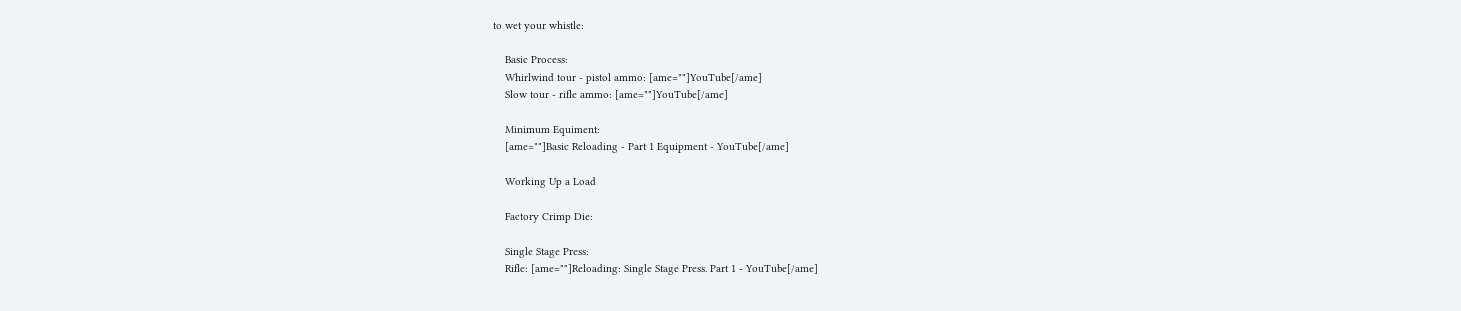to wet your whistle:

    Basic Process:
    Whirlwind tour - pistol ammo: [ame=""]YouTube[/ame]
    Slow tour - rifle ammo: [ame=""]YouTube[/ame]

    Minimum Equiment:
    [ame=""]Basic Reloading - Part 1 Equipment - YouTube[/ame]

    Working Up a Load

    Factory Crimp Die:

    Single Stage Press:
    Rifle: [ame=""]Reloading: Single Stage Press. Part 1 - YouTube[/ame]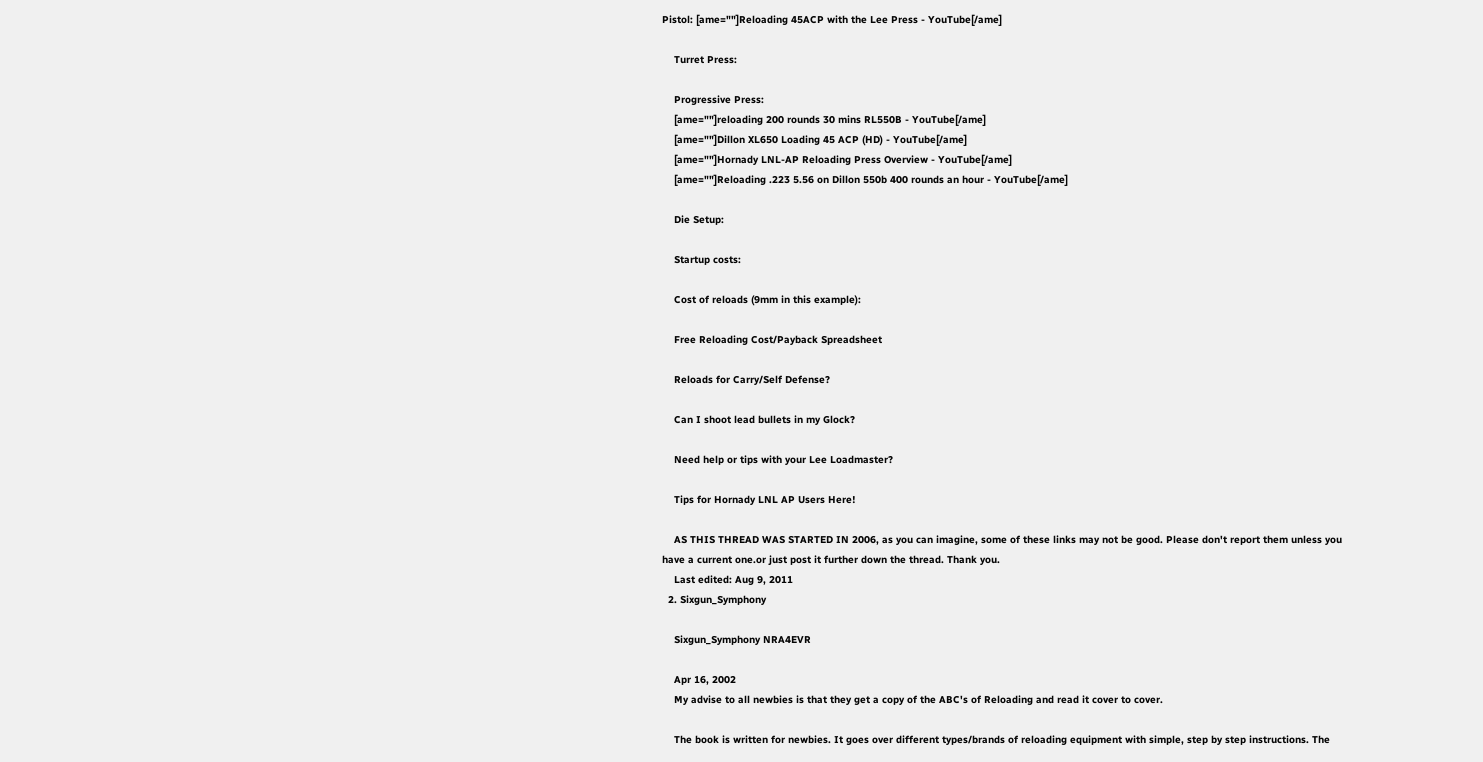Pistol: [ame=""]Reloading 45ACP with the Lee Press - YouTube[/ame]

    Turret Press:

    Progressive Press:
    [ame=""]reloading 200 rounds 30 mins RL550B - YouTube[/ame]
    [ame=""]Dillon XL650 Loading 45 ACP (HD) - YouTube[/ame]
    [ame=""]Hornady LNL-AP Reloading Press Overview - YouTube[/ame]
    [ame=""]Reloading .223 5.56 on Dillon 550b 400 rounds an hour - YouTube[/ame]

    Die Setup:

    Startup costs:

    Cost of reloads (9mm in this example):

    Free Reloading Cost/Payback Spreadsheet

    Reloads for Carry/Self Defense?

    Can I shoot lead bullets in my Glock?

    Need help or tips with your Lee Loadmaster?

    Tips for Hornady LNL AP Users Here!

    AS THIS THREAD WAS STARTED IN 2006, as you can imagine, some of these links may not be good. Please don't report them unless you have a current one.or just post it further down the thread. Thank you.
    Last edited: Aug 9, 2011
  2. Sixgun_Symphony

    Sixgun_Symphony NRA4EVR

    Apr 16, 2002
    My advise to all newbies is that they get a copy of the ABC's of Reloading and read it cover to cover.

    The book is written for newbies. It goes over different types/brands of reloading equipment with simple, step by step instructions. The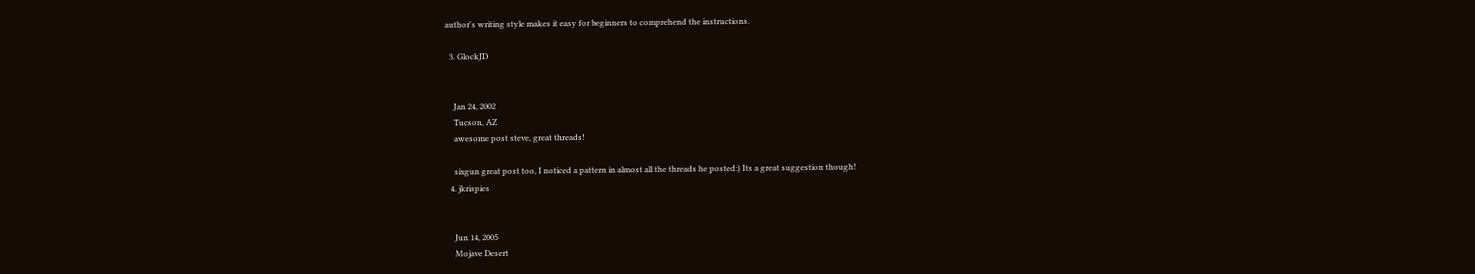author's writing style makes it easy for beginners to comprehend the instructions.

  3. GlockJD


    Jan 24, 2002
    Tucson, AZ
    awesome post steve, great threads!

    sixgun great post too, I noticed a pattern in almost all the threads he posted:) Its a great suggestion though!
  4. jkrispies


    Jun 14, 2005
    Mojave Desert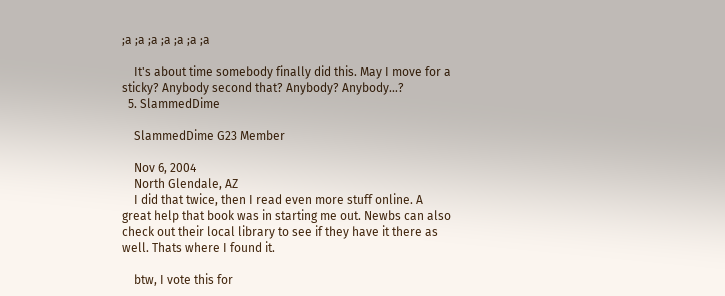;a ;a ;a ;a ;a ;a ;a

    It's about time somebody finally did this. May I move for a sticky? Anybody second that? Anybody? Anybody...?
  5. SlammedDime

    SlammedDime G23 Member

    Nov 6, 2004
    North Glendale, AZ
    I did that twice, then I read even more stuff online. A great help that book was in starting me out. Newbs can also check out their local library to see if they have it there as well. Thats where I found it.

    btw, I vote this for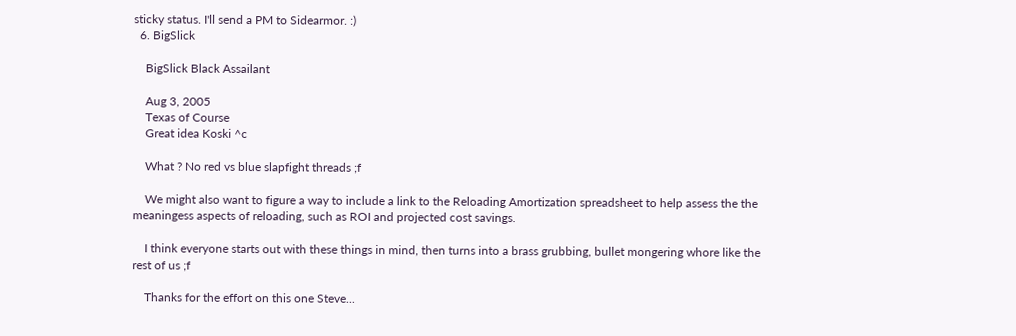sticky status. I'll send a PM to Sidearmor. :)
  6. BigSlick

    BigSlick Black Assailant

    Aug 3, 2005
    Texas of Course
    Great idea Koski ^c

    What ? No red vs blue slapfight threads ;f

    We might also want to figure a way to include a link to the Reloading Amortization spreadsheet to help assess the the meaningess aspects of reloading, such as ROI and projected cost savings.

    I think everyone starts out with these things in mind, then turns into a brass grubbing, bullet mongering whore like the rest of us ;f

    Thanks for the effort on this one Steve...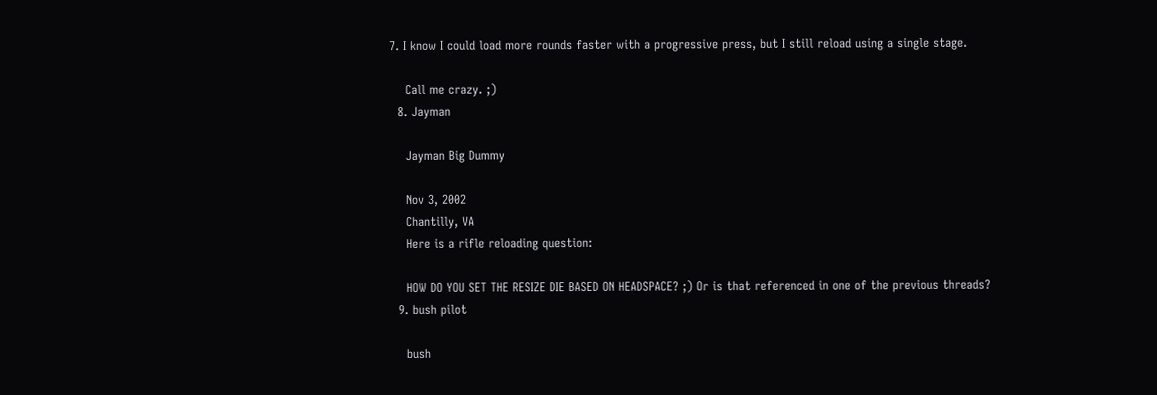7. I know I could load more rounds faster with a progressive press, but I still reload using a single stage.

    Call me crazy. ;)
  8. Jayman

    Jayman Big Dummy

    Nov 3, 2002
    Chantilly, VA
    Here is a rifle reloading question:

    HOW DO YOU SET THE RESIZE DIE BASED ON HEADSPACE? ;) Or is that referenced in one of the previous threads?
  9. bush pilot

    bush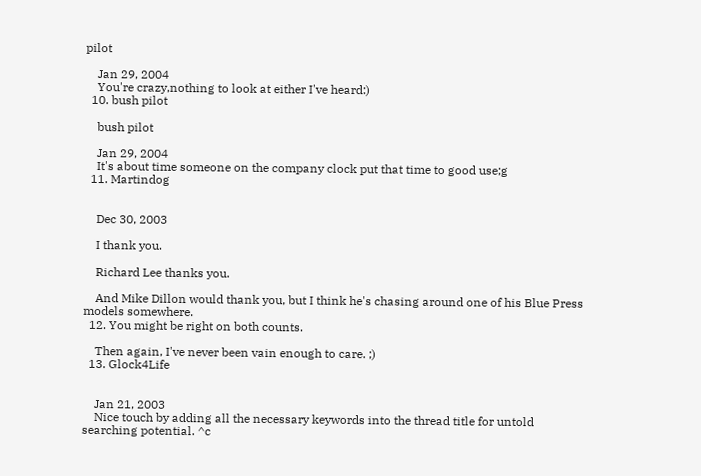pilot

    Jan 29, 2004
    You're crazy,nothing to look at either I've heard:)
  10. bush pilot

    bush pilot

    Jan 29, 2004
    It's about time someone on the company clock put that time to good use;g
  11. Martindog


    Dec 30, 2003

    I thank you.

    Richard Lee thanks you.

    And Mike Dillon would thank you, but I think he's chasing around one of his Blue Press models somewhere.
  12. You might be right on both counts.

    Then again, I've never been vain enough to care. ;)
  13. Glock4Life


    Jan 21, 2003
    Nice touch by adding all the necessary keywords into the thread title for untold searching potential. ^c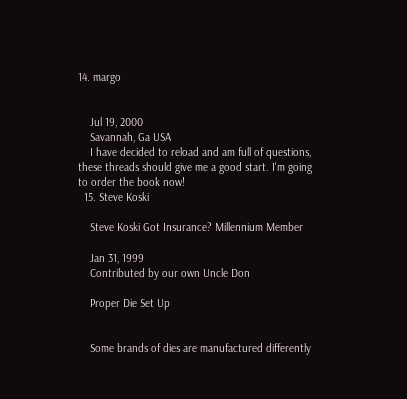14. margo


    Jul 19, 2000
    Savannah, Ga USA
    I have decided to reload and am full of questions, these threads should give me a good start. I'm going to order the book now!
  15. Steve Koski

    Steve Koski Got Insurance? Millennium Member

    Jan 31, 1999
    Contributed by our own Uncle Don

    Proper Die Set Up


    Some brands of dies are manufactured differently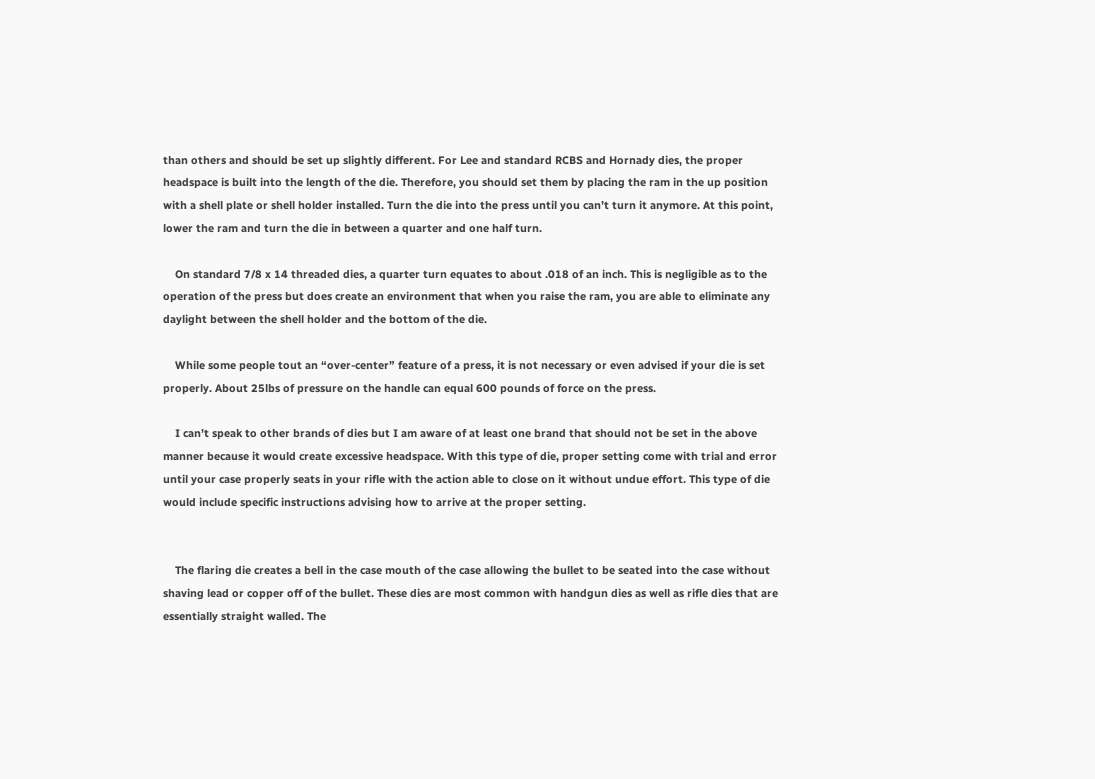than others and should be set up slightly different. For Lee and standard RCBS and Hornady dies, the proper headspace is built into the length of the die. Therefore, you should set them by placing the ram in the up position with a shell plate or shell holder installed. Turn the die into the press until you can’t turn it anymore. At this point, lower the ram and turn the die in between a quarter and one half turn.

    On standard 7/8 x 14 threaded dies, a quarter turn equates to about .018 of an inch. This is negligible as to the operation of the press but does create an environment that when you raise the ram, you are able to eliminate any daylight between the shell holder and the bottom of the die.

    While some people tout an “over-center” feature of a press, it is not necessary or even advised if your die is set properly. About 25lbs of pressure on the handle can equal 600 pounds of force on the press.

    I can’t speak to other brands of dies but I am aware of at least one brand that should not be set in the above manner because it would create excessive headspace. With this type of die, proper setting come with trial and error until your case properly seats in your rifle with the action able to close on it without undue effort. This type of die would include specific instructions advising how to arrive at the proper setting.


    The flaring die creates a bell in the case mouth of the case allowing the bullet to be seated into the case without shaving lead or copper off of the bullet. These dies are most common with handgun dies as well as rifle dies that are essentially straight walled. The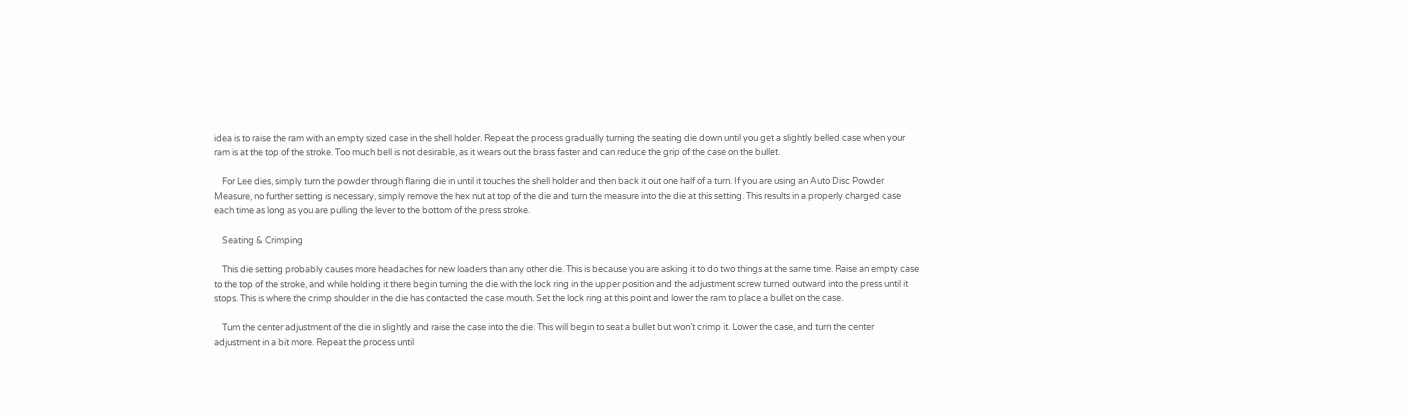idea is to raise the ram with an empty sized case in the shell holder. Repeat the process gradually turning the seating die down until you get a slightly belled case when your ram is at the top of the stroke. Too much bell is not desirable, as it wears out the brass faster and can reduce the grip of the case on the bullet.

    For Lee dies, simply turn the powder through flaring die in until it touches the shell holder and then back it out one half of a turn. If you are using an Auto Disc Powder Measure, no further setting is necessary, simply remove the hex nut at top of the die and turn the measure into the die at this setting. This results in a properly charged case each time as long as you are pulling the lever to the bottom of the press stroke.

    Seating & Crimping

    This die setting probably causes more headaches for new loaders than any other die. This is because you are asking it to do two things at the same time. Raise an empty case to the top of the stroke, and while holding it there begin turning the die with the lock ring in the upper position and the adjustment screw turned outward into the press until it stops. This is where the crimp shoulder in the die has contacted the case mouth. Set the lock ring at this point and lower the ram to place a bullet on the case.

    Turn the center adjustment of the die in slightly and raise the case into the die. This will begin to seat a bullet but won’t crimp it. Lower the case, and turn the center adjustment in a bit more. Repeat the process until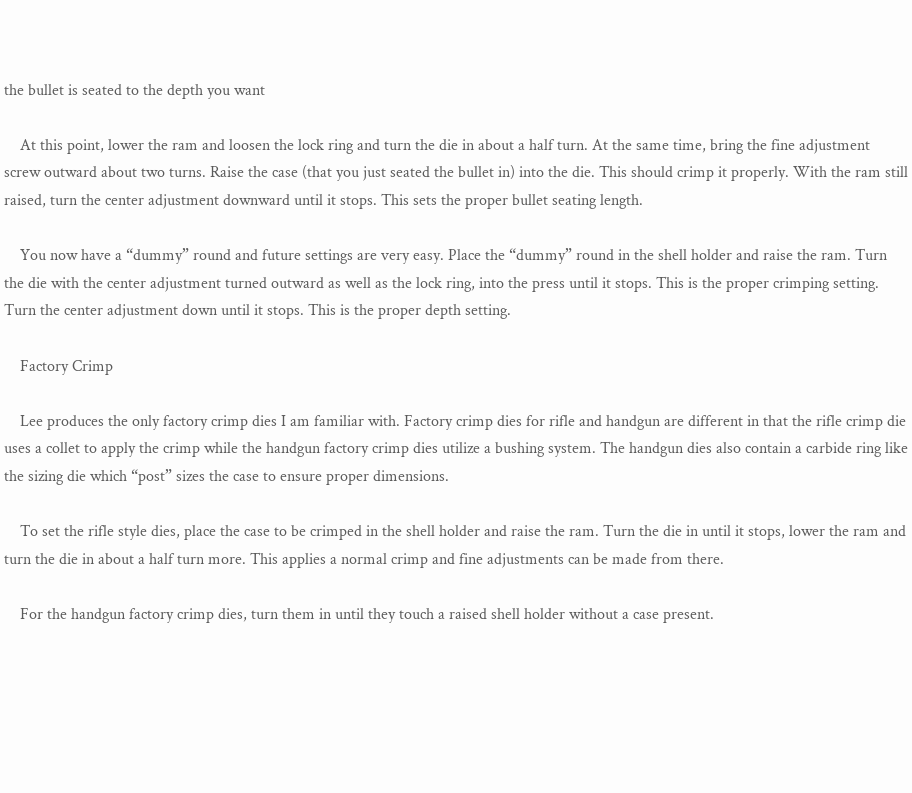the bullet is seated to the depth you want

    At this point, lower the ram and loosen the lock ring and turn the die in about a half turn. At the same time, bring the fine adjustment screw outward about two turns. Raise the case (that you just seated the bullet in) into the die. This should crimp it properly. With the ram still raised, turn the center adjustment downward until it stops. This sets the proper bullet seating length.

    You now have a “dummy” round and future settings are very easy. Place the “dummy” round in the shell holder and raise the ram. Turn the die with the center adjustment turned outward as well as the lock ring, into the press until it stops. This is the proper crimping setting. Turn the center adjustment down until it stops. This is the proper depth setting.

    Factory Crimp

    Lee produces the only factory crimp dies I am familiar with. Factory crimp dies for rifle and handgun are different in that the rifle crimp die uses a collet to apply the crimp while the handgun factory crimp dies utilize a bushing system. The handgun dies also contain a carbide ring like the sizing die which “post” sizes the case to ensure proper dimensions.

    To set the rifle style dies, place the case to be crimped in the shell holder and raise the ram. Turn the die in until it stops, lower the ram and turn the die in about a half turn more. This applies a normal crimp and fine adjustments can be made from there.

    For the handgun factory crimp dies, turn them in until they touch a raised shell holder without a case present.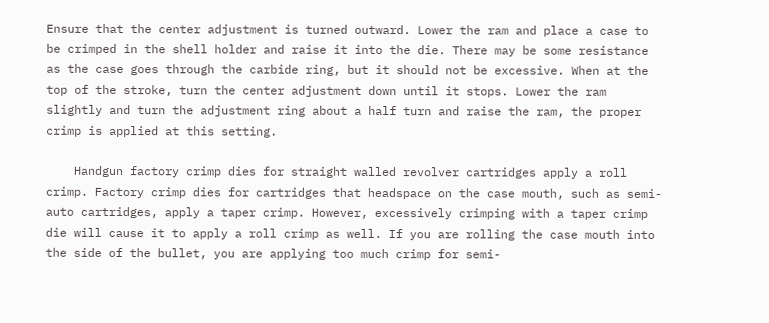Ensure that the center adjustment is turned outward. Lower the ram and place a case to be crimped in the shell holder and raise it into the die. There may be some resistance as the case goes through the carbide ring, but it should not be excessive. When at the top of the stroke, turn the center adjustment down until it stops. Lower the ram slightly and turn the adjustment ring about a half turn and raise the ram, the proper crimp is applied at this setting.

    Handgun factory crimp dies for straight walled revolver cartridges apply a roll crimp. Factory crimp dies for cartridges that headspace on the case mouth, such as semi-auto cartridges, apply a taper crimp. However, excessively crimping with a taper crimp die will cause it to apply a roll crimp as well. If you are rolling the case mouth into the side of the bullet, you are applying too much crimp for semi-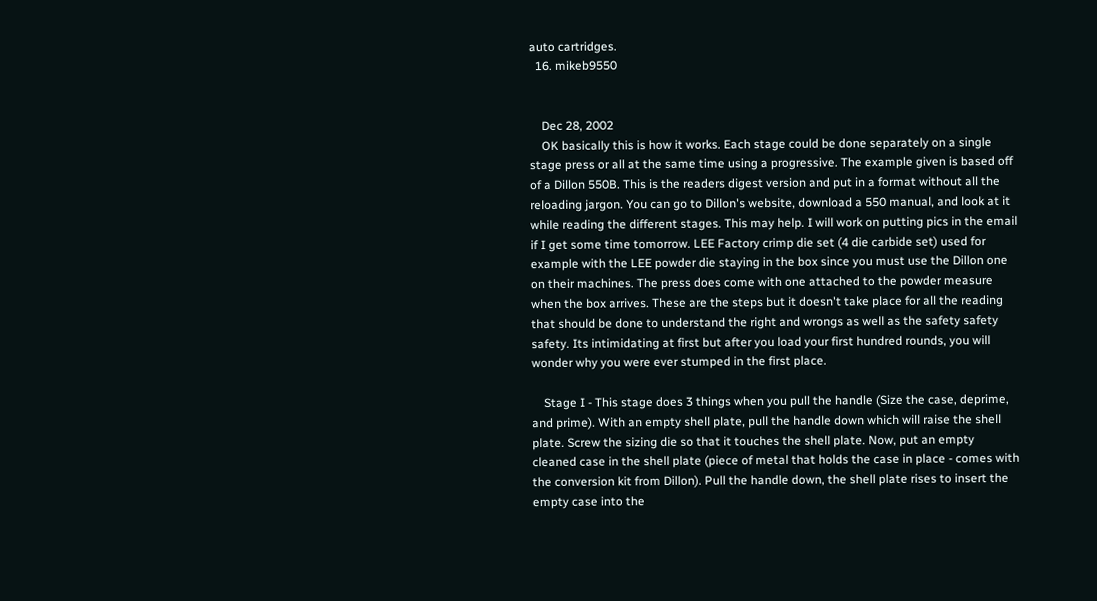auto cartridges.
  16. mikeb9550


    Dec 28, 2002
    OK basically this is how it works. Each stage could be done separately on a single stage press or all at the same time using a progressive. The example given is based off of a Dillon 550B. This is the readers digest version and put in a format without all the reloading jargon. You can go to Dillon's website, download a 550 manual, and look at it while reading the different stages. This may help. I will work on putting pics in the email if I get some time tomorrow. LEE Factory crimp die set (4 die carbide set) used for example with the LEE powder die staying in the box since you must use the Dillon one on their machines. The press does come with one attached to the powder measure when the box arrives. These are the steps but it doesn't take place for all the reading that should be done to understand the right and wrongs as well as the safety safety safety. Its intimidating at first but after you load your first hundred rounds, you will wonder why you were ever stumped in the first place.

    Stage I - This stage does 3 things when you pull the handle (Size the case, deprime, and prime). With an empty shell plate, pull the handle down which will raise the shell plate. Screw the sizing die so that it touches the shell plate. Now, put an empty cleaned case in the shell plate (piece of metal that holds the case in place - comes with the conversion kit from Dillon). Pull the handle down, the shell plate rises to insert the empty case into the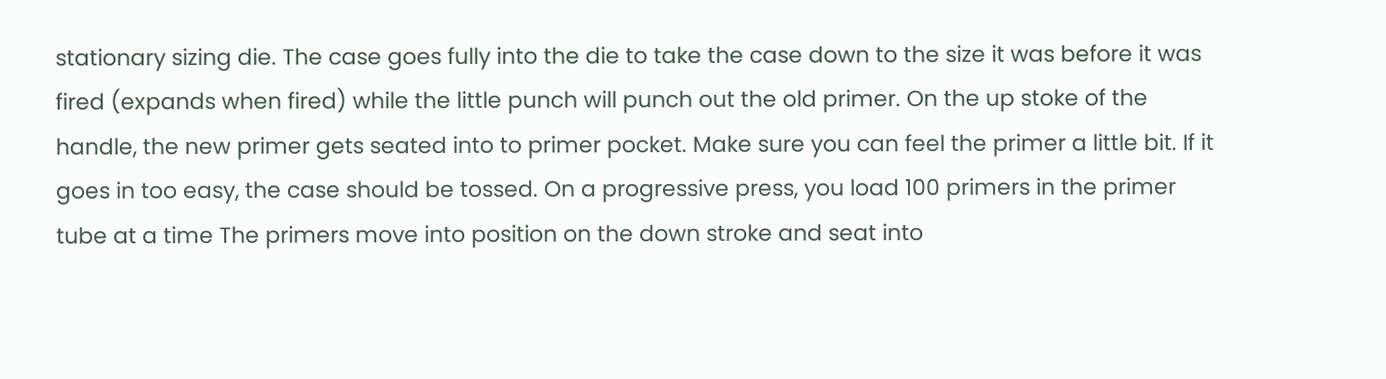stationary sizing die. The case goes fully into the die to take the case down to the size it was before it was fired (expands when fired) while the little punch will punch out the old primer. On the up stoke of the handle, the new primer gets seated into to primer pocket. Make sure you can feel the primer a little bit. If it goes in too easy, the case should be tossed. On a progressive press, you load 100 primers in the primer tube at a time The primers move into position on the down stroke and seat into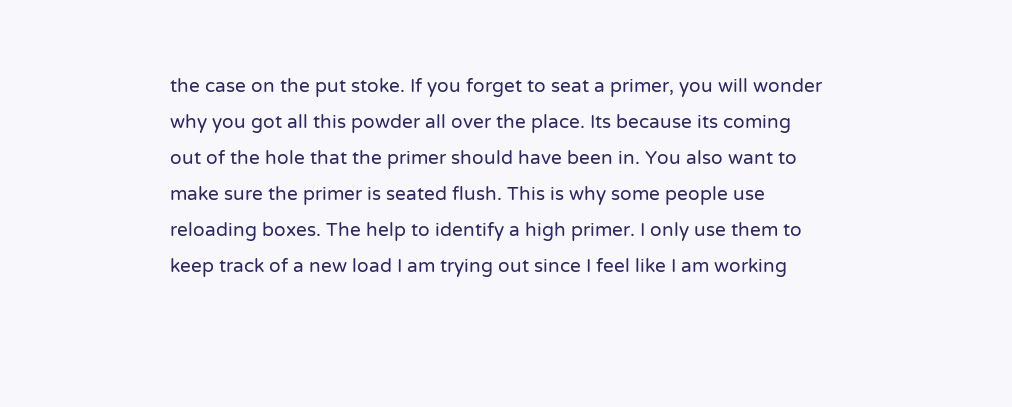the case on the put stoke. If you forget to seat a primer, you will wonder why you got all this powder all over the place. Its because its coming out of the hole that the primer should have been in. You also want to make sure the primer is seated flush. This is why some people use reloading boxes. The help to identify a high primer. I only use them to keep track of a new load I am trying out since I feel like I am working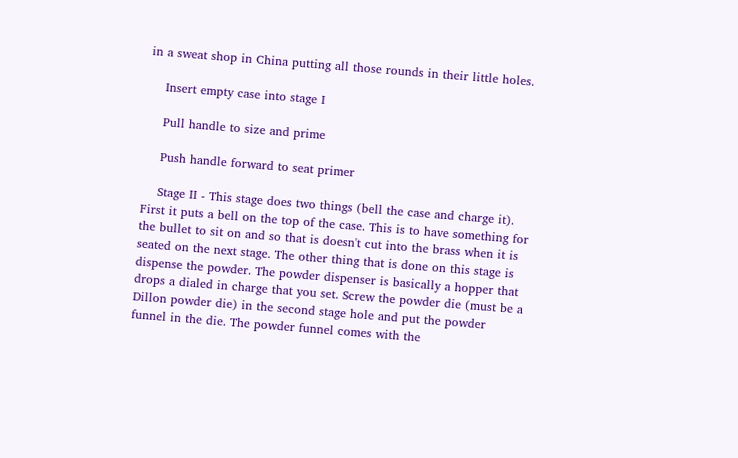in a sweat shop in China putting all those rounds in their little holes.

    Insert empty case into stage I

    Pull handle to size and prime

    Push handle forward to seat primer

    Stage II - This stage does two things (bell the case and charge it). First it puts a bell on the top of the case. This is to have something for the bullet to sit on and so that is doesn't cut into the brass when it is seated on the next stage. The other thing that is done on this stage is dispense the powder. The powder dispenser is basically a hopper that drops a dialed in charge that you set. Screw the powder die (must be a Dillon powder die) in the second stage hole and put the powder funnel in the die. The powder funnel comes with the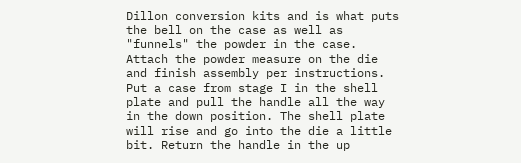Dillon conversion kits and is what puts the bell on the case as well as "funnels" the powder in the case. Attach the powder measure on the die and finish assembly per instructions. Put a case from stage I in the shell plate and pull the handle all the way in the down position. The shell plate will rise and go into the die a little bit. Return the handle in the up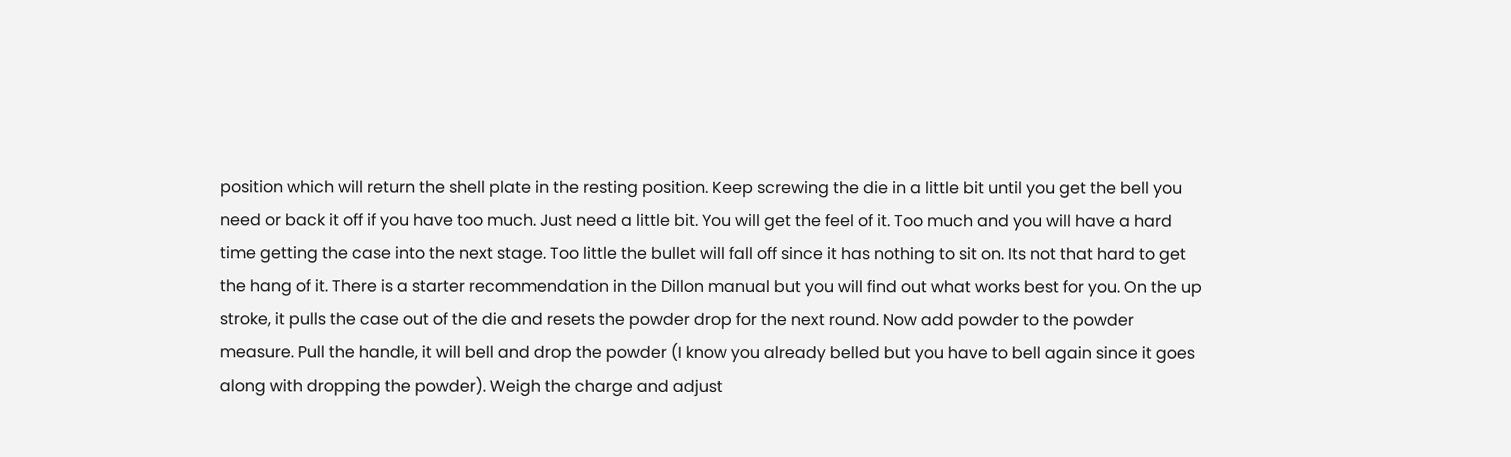position which will return the shell plate in the resting position. Keep screwing the die in a little bit until you get the bell you need or back it off if you have too much. Just need a little bit. You will get the feel of it. Too much and you will have a hard time getting the case into the next stage. Too little the bullet will fall off since it has nothing to sit on. Its not that hard to get the hang of it. There is a starter recommendation in the Dillon manual but you will find out what works best for you. On the up stroke, it pulls the case out of the die and resets the powder drop for the next round. Now add powder to the powder measure. Pull the handle, it will bell and drop the powder (I know you already belled but you have to bell again since it goes along with dropping the powder). Weigh the charge and adjust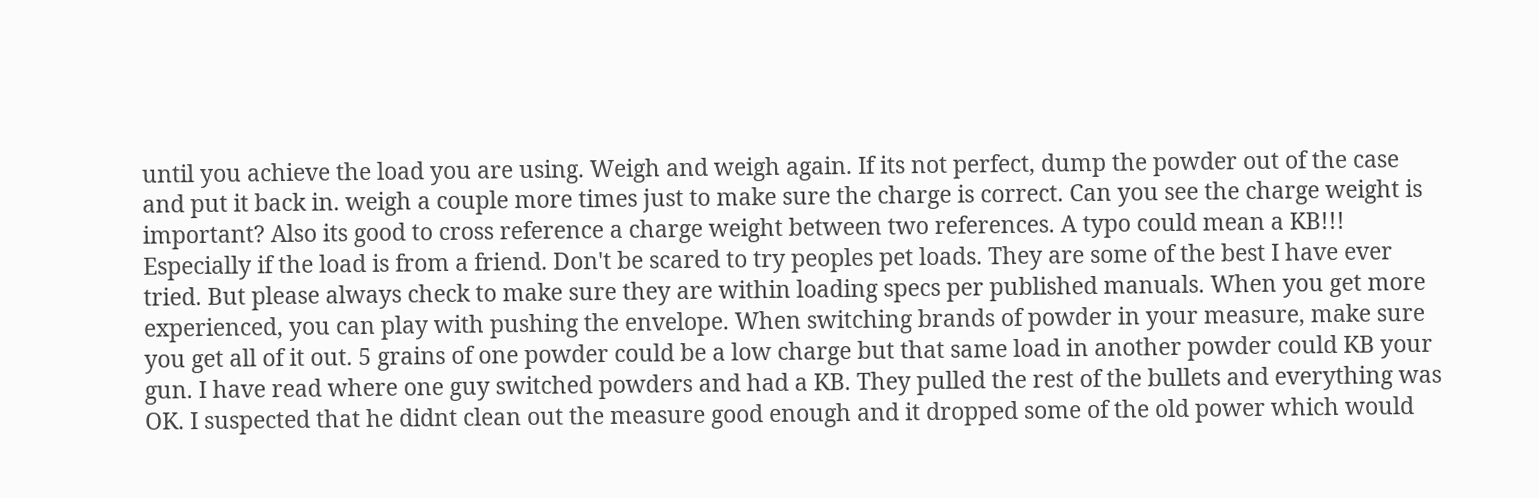until you achieve the load you are using. Weigh and weigh again. If its not perfect, dump the powder out of the case and put it back in. weigh a couple more times just to make sure the charge is correct. Can you see the charge weight is important? Also its good to cross reference a charge weight between two references. A typo could mean a KB!!! Especially if the load is from a friend. Don't be scared to try peoples pet loads. They are some of the best I have ever tried. But please always check to make sure they are within loading specs per published manuals. When you get more experienced, you can play with pushing the envelope. When switching brands of powder in your measure, make sure you get all of it out. 5 grains of one powder could be a low charge but that same load in another powder could KB your gun. I have read where one guy switched powders and had a KB. They pulled the rest of the bullets and everything was OK. I suspected that he didnt clean out the measure good enough and it dropped some of the old power which would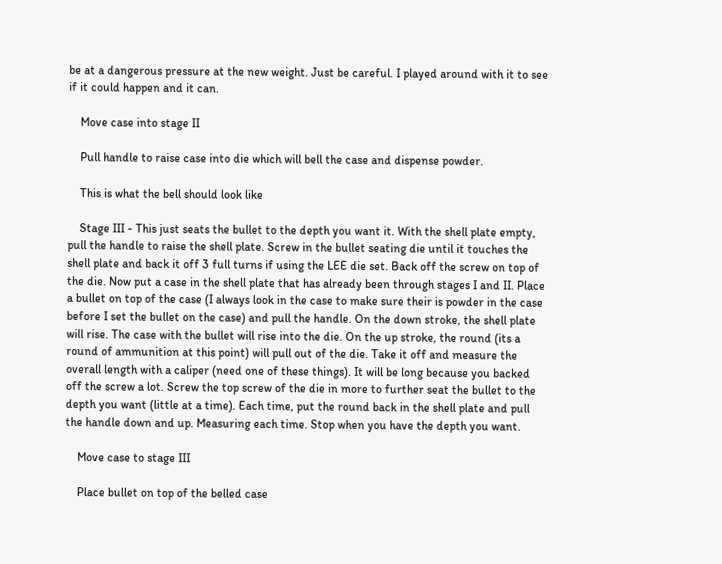be at a dangerous pressure at the new weight. Just be careful. I played around with it to see if it could happen and it can.

    Move case into stage II

    Pull handle to raise case into die which will bell the case and dispense powder.

    This is what the bell should look like

    Stage III - This just seats the bullet to the depth you want it. With the shell plate empty, pull the handle to raise the shell plate. Screw in the bullet seating die until it touches the shell plate and back it off 3 full turns if using the LEE die set. Back off the screw on top of the die. Now put a case in the shell plate that has already been through stages I and II. Place a bullet on top of the case (I always look in the case to make sure their is powder in the case before I set the bullet on the case) and pull the handle. On the down stroke, the shell plate will rise. The case with the bullet will rise into the die. On the up stroke, the round (its a round of ammunition at this point) will pull out of the die. Take it off and measure the overall length with a caliper (need one of these things). It will be long because you backed off the screw a lot. Screw the top screw of the die in more to further seat the bullet to the depth you want (little at a time). Each time, put the round back in the shell plate and pull the handle down and up. Measuring each time. Stop when you have the depth you want.

    Move case to stage III

    Place bullet on top of the belled case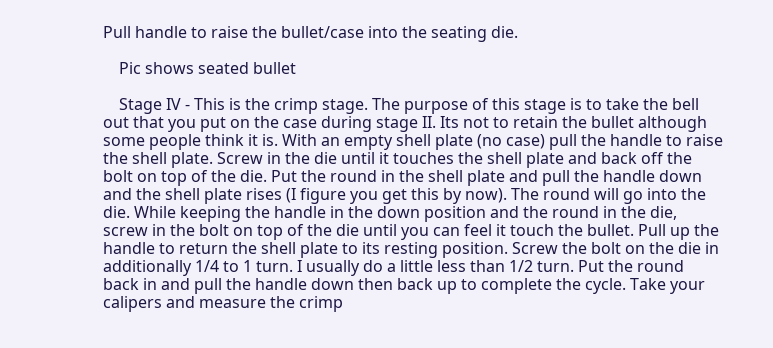Pull handle to raise the bullet/case into the seating die.

    Pic shows seated bullet

    Stage IV - This is the crimp stage. The purpose of this stage is to take the bell out that you put on the case during stage II. Its not to retain the bullet although some people think it is. With an empty shell plate (no case) pull the handle to raise the shell plate. Screw in the die until it touches the shell plate and back off the bolt on top of the die. Put the round in the shell plate and pull the handle down and the shell plate rises (I figure you get this by now). The round will go into the die. While keeping the handle in the down position and the round in the die, screw in the bolt on top of the die until you can feel it touch the bullet. Pull up the handle to return the shell plate to its resting position. Screw the bolt on the die in additionally 1/4 to 1 turn. I usually do a little less than 1/2 turn. Put the round back in and pull the handle down then back up to complete the cycle. Take your calipers and measure the crimp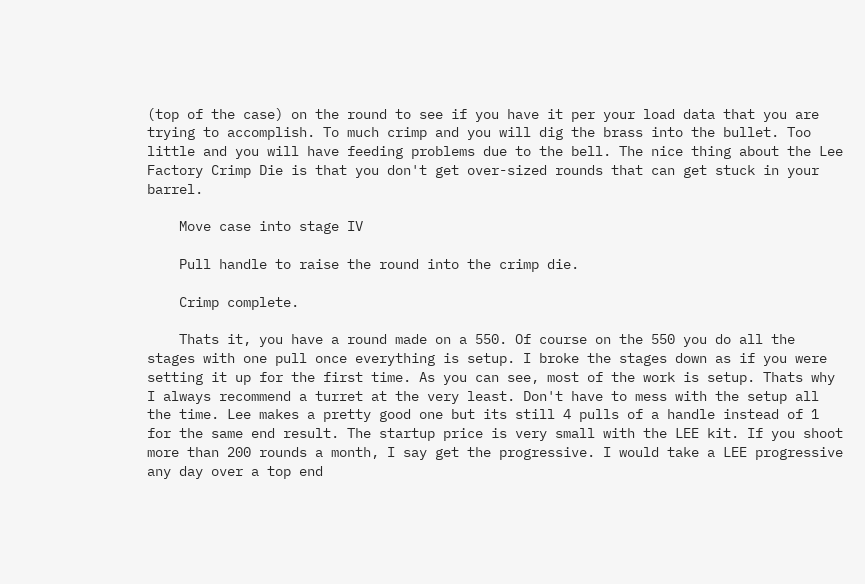(top of the case) on the round to see if you have it per your load data that you are trying to accomplish. To much crimp and you will dig the brass into the bullet. Too little and you will have feeding problems due to the bell. The nice thing about the Lee Factory Crimp Die is that you don't get over-sized rounds that can get stuck in your barrel.

    Move case into stage IV

    Pull handle to raise the round into the crimp die.

    Crimp complete.

    Thats it, you have a round made on a 550. Of course on the 550 you do all the stages with one pull once everything is setup. I broke the stages down as if you were setting it up for the first time. As you can see, most of the work is setup. Thats why I always recommend a turret at the very least. Don't have to mess with the setup all the time. Lee makes a pretty good one but its still 4 pulls of a handle instead of 1 for the same end result. The startup price is very small with the LEE kit. If you shoot more than 200 rounds a month, I say get the progressive. I would take a LEE progressive any day over a top end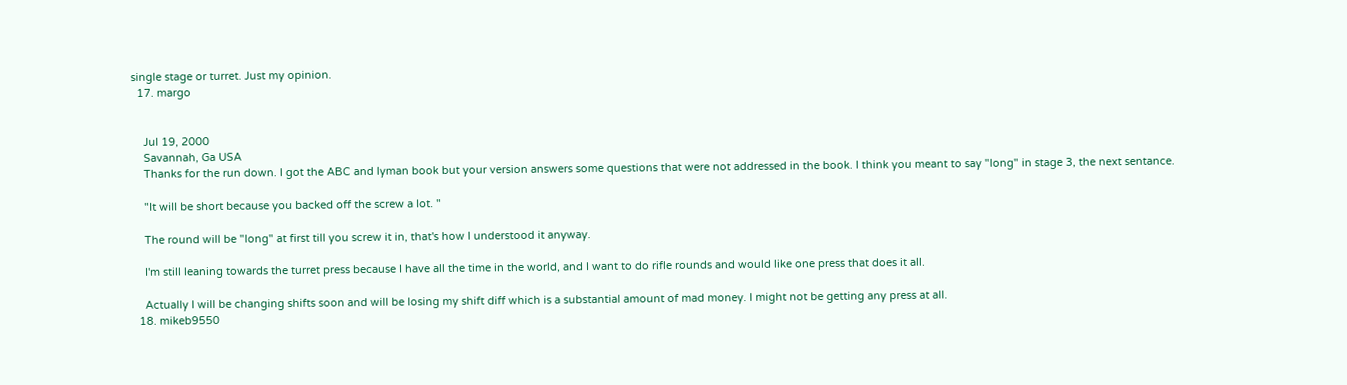single stage or turret. Just my opinion.
  17. margo


    Jul 19, 2000
    Savannah, Ga USA
    Thanks for the run down. I got the ABC and lyman book but your version answers some questions that were not addressed in the book. I think you meant to say "long" in stage 3, the next sentance.

    "It will be short because you backed off the screw a lot. "

    The round will be "long" at first till you screw it in, that's how I understood it anyway.

    I'm still leaning towards the turret press because I have all the time in the world, and I want to do rifle rounds and would like one press that does it all.

    Actually I will be changing shifts soon and will be losing my shift diff which is a substantial amount of mad money. I might not be getting any press at all.
  18. mikeb9550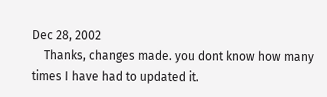Dec 28, 2002
    Thanks, changes made. you dont know how many times I have had to updated it.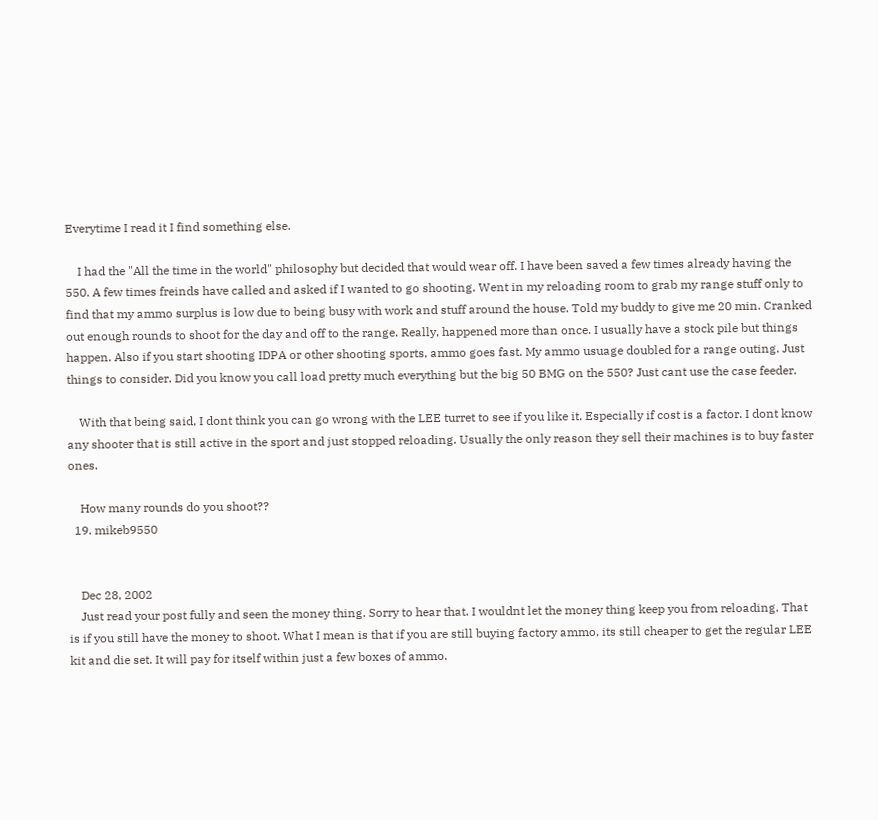Everytime I read it I find something else.

    I had the "All the time in the world" philosophy but decided that would wear off. I have been saved a few times already having the 550. A few times freinds have called and asked if I wanted to go shooting. Went in my reloading room to grab my range stuff only to find that my ammo surplus is low due to being busy with work and stuff around the house. Told my buddy to give me 20 min. Cranked out enough rounds to shoot for the day and off to the range. Really, happened more than once. I usually have a stock pile but things happen. Also if you start shooting IDPA or other shooting sports, ammo goes fast. My ammo usuage doubled for a range outing. Just things to consider. Did you know you call load pretty much everything but the big 50 BMG on the 550? Just cant use the case feeder.

    With that being said, I dont think you can go wrong with the LEE turret to see if you like it. Especially if cost is a factor. I dont know any shooter that is still active in the sport and just stopped reloading. Usually the only reason they sell their machines is to buy faster ones.

    How many rounds do you shoot??
  19. mikeb9550


    Dec 28, 2002
    Just read your post fully and seen the money thing. Sorry to hear that. I wouldnt let the money thing keep you from reloading. That is if you still have the money to shoot. What I mean is that if you are still buying factory ammo, its still cheaper to get the regular LEE kit and die set. It will pay for itself within just a few boxes of ammo.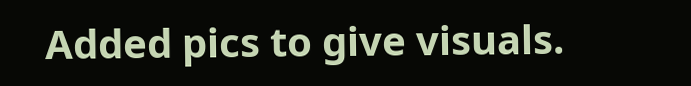Added pics to give visuals.